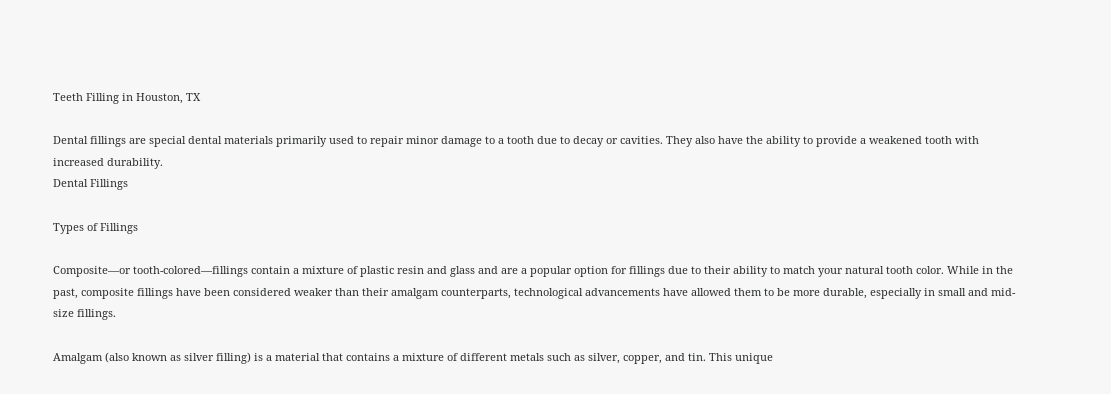Teeth Filling in Houston, TX

Dental fillings are special dental materials primarily used to repair minor damage to a tooth due to decay or cavities. They also have the ability to provide a weakened tooth with increased durability.
Dental Fillings

Types of Fillings

Composite—or tooth-colored—fillings contain a mixture of plastic resin and glass and are a popular option for fillings due to their ability to match your natural tooth color. While in the past, composite fillings have been considered weaker than their amalgam counterparts, technological advancements have allowed them to be more durable, especially in small and mid-size fillings.

Amalgam (also known as silver filling) is a material that contains a mixture of different metals such as silver, copper, and tin. This unique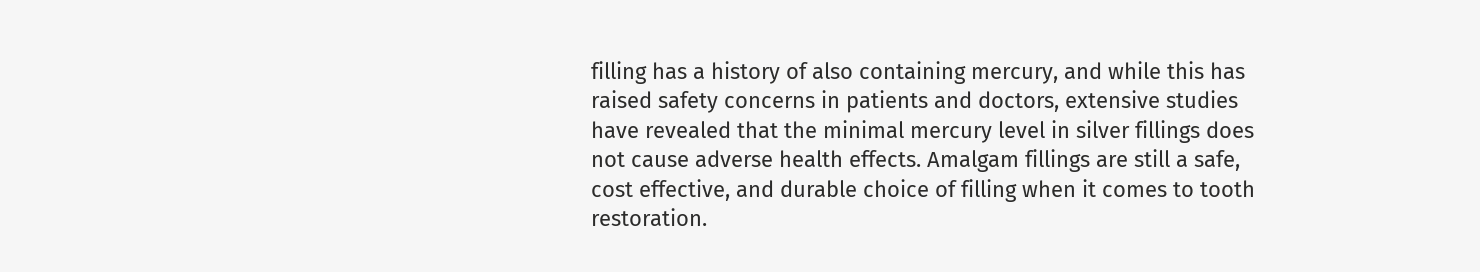filling has a history of also containing mercury, and while this has raised safety concerns in patients and doctors, extensive studies have revealed that the minimal mercury level in silver fillings does not cause adverse health effects. Amalgam fillings are still a safe, cost effective, and durable choice of filling when it comes to tooth restoration.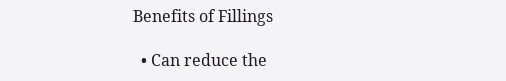Benefits of Fillings

  • Can reduce the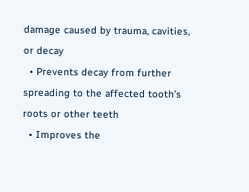damage caused by trauma, cavities, or decay
  • Prevents decay from further spreading to the affected tooth’s roots or other teeth
  • Improves the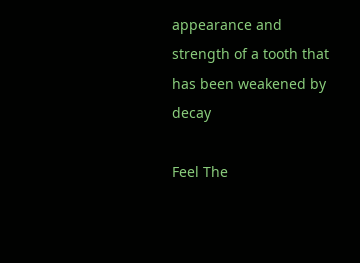appearance and strength of a tooth that has been weakened by decay

Feel The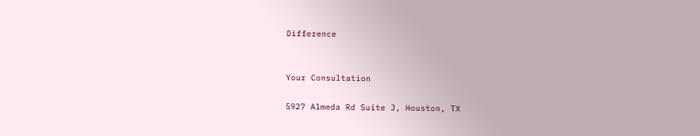Difference


Your Consultation

5927 Almeda Rd Suite J, Houston, TX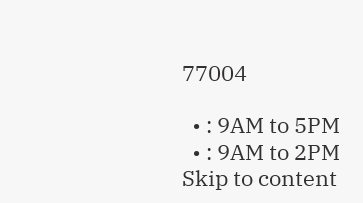77004

  • : 9AM to 5PM
  • : 9AM to 2PM
Skip to content